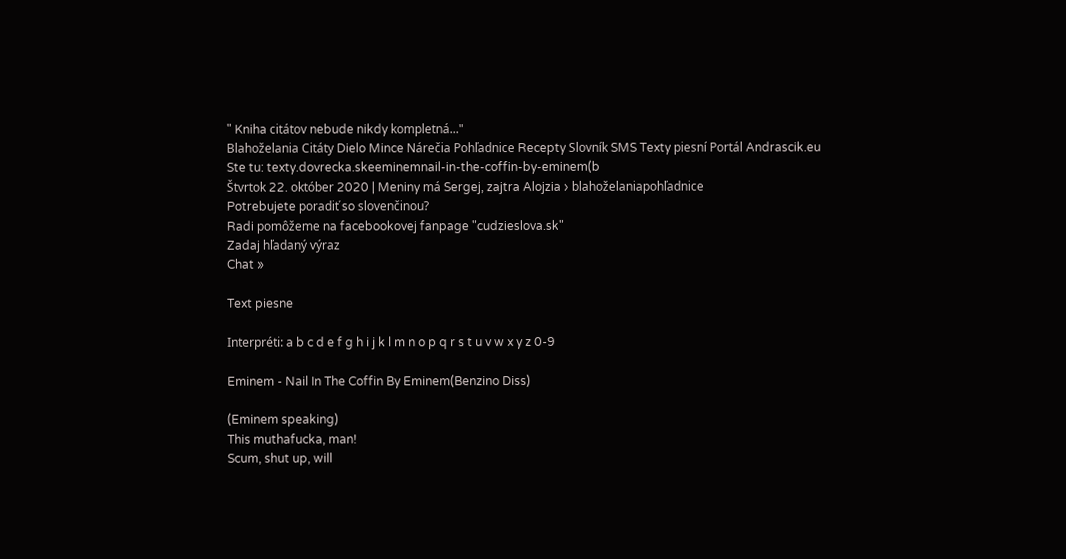" Kniha citátov nebude nikdy kompletná..."
Blahoželania Citáty Dielo Mince Nárečia Pohľadnice Recepty Slovník SMS Texty piesní Portál Andrascik.eu
Ste tu: texty.dovrecka.skeeminemnail-in-the-coffin-by-eminem(b
Štvrtok 22. október 2020 | Meniny má Sergej, zajtra Alojzia › blahoželaniapohľadnice
Potrebujete poradiť so slovenčinou?
Radi pomôžeme na facebookovej fanpage "cudzieslova.sk"
Zadaj hľadaný výraz
Chat »

Text piesne

Interpréti: a b c d e f g h i j k l m n o p q r s t u v w x y z 0-9

Eminem - Nail In The Coffin By Eminem(Benzino Diss)

(Eminem speaking)
This muthafucka, man!
Scum, shut up, will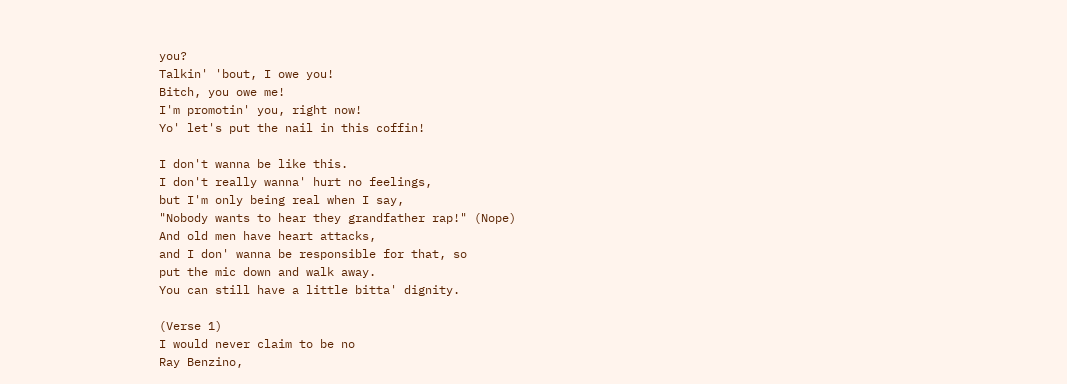you?
Talkin' 'bout, I owe you!
Bitch, you owe me!
I'm promotin' you, right now!
Yo' let's put the nail in this coffin!

I don't wanna be like this.
I don't really wanna' hurt no feelings,
but I'm only being real when I say,
"Nobody wants to hear they grandfather rap!" (Nope)
And old men have heart attacks,
and I don' wanna be responsible for that, so
put the mic down and walk away.
You can still have a little bitta' dignity.

(Verse 1)
I would never claim to be no
Ray Benzino,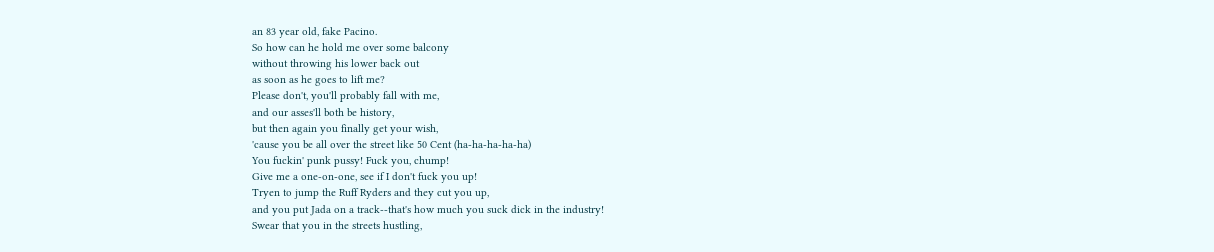an 83 year old, fake Pacino.
So how can he hold me over some balcony
without throwing his lower back out
as soon as he goes to lift me?
Please don't, you'll probably fall with me,
and our asses'll both be history,
but then again you finally get your wish,
'cause you be all over the street like 50 Cent (ha-ha-ha-ha-ha)
You fuckin' punk pussy! Fuck you, chump!
Give me a one-on-one, see if I don't fuck you up!
Tryen to jump the Ruff Ryders and they cut you up,
and you put Jada on a track--that's how much you suck dick in the industry!
Swear that you in the streets hustling,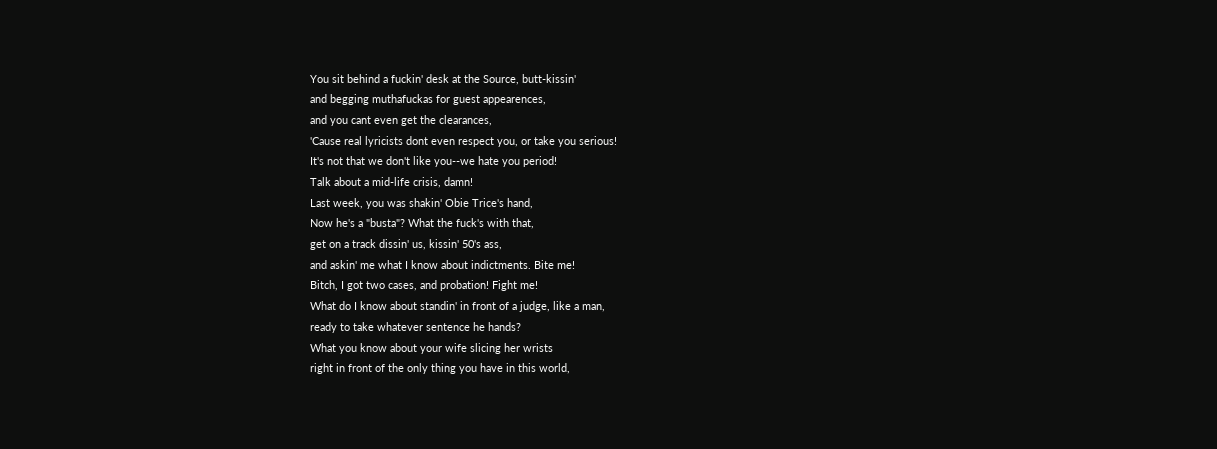You sit behind a fuckin' desk at the Source, butt-kissin'
and begging muthafuckas for guest appearences,
and you cant even get the clearances,
'Cause real lyricists dont even respect you, or take you serious!
It's not that we don't like you--we hate you period!
Talk about a mid-life crisis, damn!
Last week, you was shakin' Obie Trice's hand,
Now he's a "busta"? What the fuck's with that,
get on a track dissin' us, kissin' 50's ass,
and askin' me what I know about indictments. Bite me!
Bitch, I got two cases, and probation! Fight me!
What do I know about standin' in front of a judge, like a man,
ready to take whatever sentence he hands?
What you know about your wife slicing her wrists
right in front of the only thing you have in this world,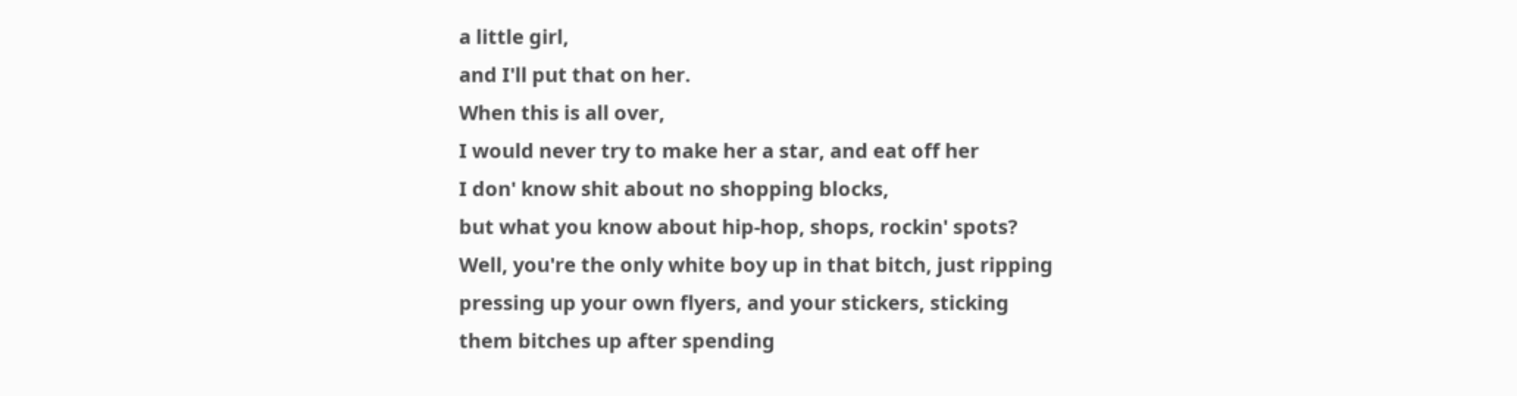a little girl,
and I'll put that on her.
When this is all over,
I would never try to make her a star, and eat off her
I don' know shit about no shopping blocks,
but what you know about hip-hop, shops, rockin' spots?
Well, you're the only white boy up in that bitch, just ripping
pressing up your own flyers, and your stickers, sticking
them bitches up after spending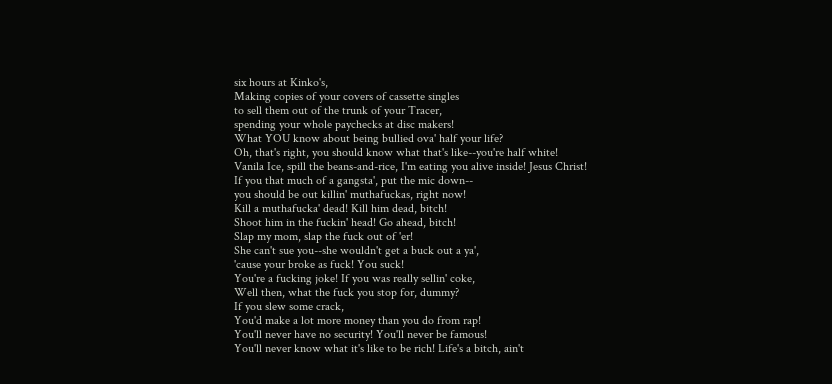six hours at Kinko's,
Making copies of your covers of cassette singles
to sell them out of the trunk of your Tracer,
spending your whole paychecks at disc makers!
What YOU know about being bullied ova' half your life?
Oh, that's right, you should know what that's like--you're half white!
Vanila Ice, spill the beans-and-rice, I'm eating you alive inside! Jesus Christ!
If you that much of a gangsta', put the mic down--
you should be out killin' muthafuckas, right now!
Kill a muthafucka' dead! Kill him dead, bitch!
Shoot him in the fuckin' head! Go ahead, bitch!
Slap my mom, slap the fuck out of 'er!
She can't sue you--she wouldn't get a buck out a ya',
'cause your broke as fuck! You suck!
You're a fucking joke! If you was really sellin' coke,
Well then, what the fuck you stop for, dummy?
If you slew some crack,
You'd make a lot more money than you do from rap!
You'll never have no security! You'll never be famous!
You'll never know what it's like to be rich! Life's a bitch, ain't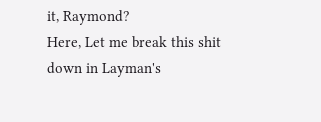it, Raymond?
Here, Let me break this shit down in Layman's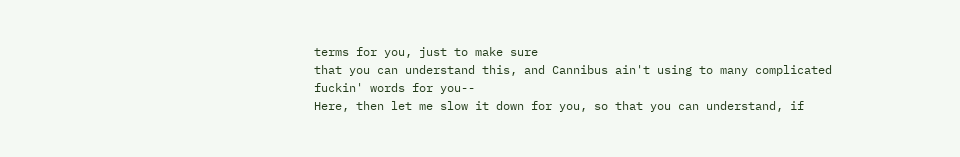terms for you, just to make sure
that you can understand this, and Cannibus ain't using to many complicated
fuckin' words for you--
Here, then let me slow it down for you, so that you can understand, if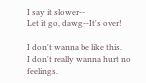I say it slower--
Let it go, dawg--It's over!

I don't wanna be like this.
I don't really wanna hurt no feelings.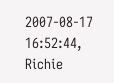2007-08-17 16:52:44, Richie